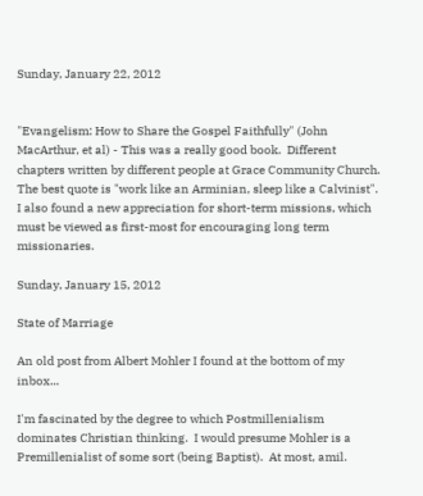Sunday, January 22, 2012


"Evangelism: How to Share the Gospel Faithfully" (John MacArthur, et al) - This was a really good book.  Different chapters written by different people at Grace Community Church.  The best quote is "work like an Arminian, sleep like a Calvinist".  I also found a new appreciation for short-term missions, which must be viewed as first-most for encouraging long term missionaries.

Sunday, January 15, 2012

State of Marriage

An old post from Albert Mohler I found at the bottom of my inbox...

I'm fascinated by the degree to which Postmillenialism dominates Christian thinking.  I would presume Mohler is a Premillenialist of some sort (being Baptist).  At most, amil.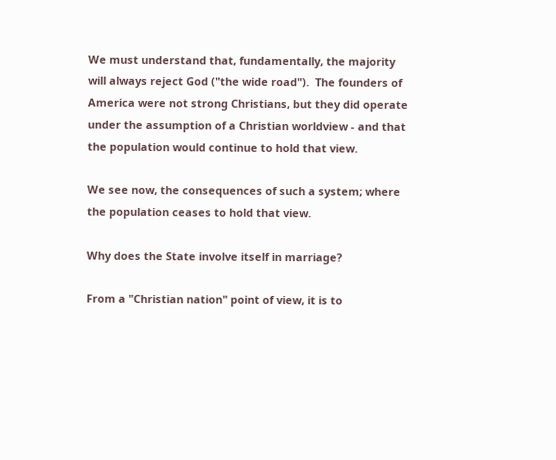We must understand that, fundamentally, the majority will always reject God ("the wide road").  The founders of America were not strong Christians, but they did operate under the assumption of a Christian worldview - and that the population would continue to hold that view.

We see now, the consequences of such a system; where the population ceases to hold that view.

Why does the State involve itself in marriage?

From a "Christian nation" point of view, it is to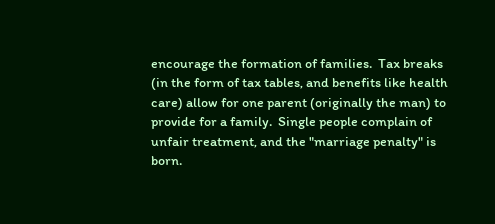encourage the formation of families.  Tax breaks (in the form of tax tables, and benefits like health care) allow for one parent (originally the man) to provide for a family.  Single people complain of unfair treatment, and the "marriage penalty" is born.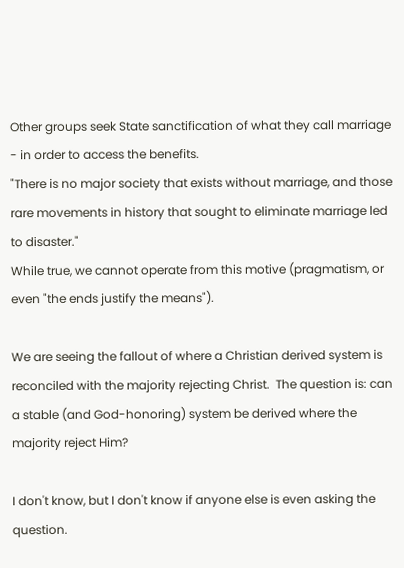Other groups seek State sanctification of what they call marriage - in order to access the benefits.
"There is no major society that exists without marriage, and those rare movements in history that sought to eliminate marriage led to disaster."
While true, we cannot operate from this motive (pragmatism, or even "the ends justify the means").

We are seeing the fallout of where a Christian derived system is reconciled with the majority rejecting Christ.  The question is: can a stable (and God-honoring) system be derived where the majority reject Him?

I don't know, but I don't know if anyone else is even asking the question.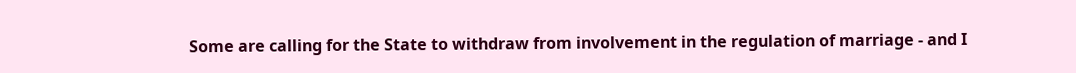Some are calling for the State to withdraw from involvement in the regulation of marriage - and I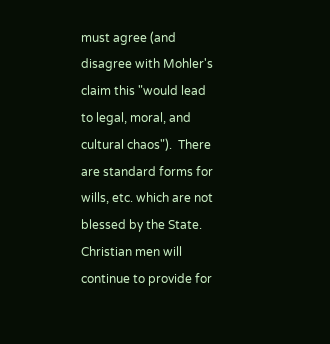must agree (and disagree with Mohler's claim this "would lead to legal, moral, and cultural chaos").  There are standard forms for wills, etc. which are not blessed by the State.  Christian men will continue to provide for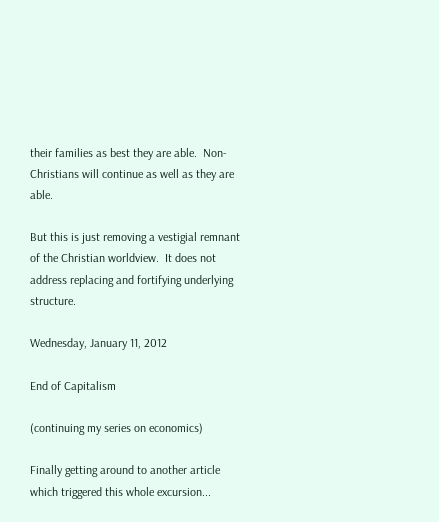their families as best they are able.  Non-Christians will continue as well as they are able.

But this is just removing a vestigial remnant of the Christian worldview.  It does not address replacing and fortifying underlying structure.

Wednesday, January 11, 2012

End of Capitalism

(continuing my series on economics)

Finally getting around to another article which triggered this whole excursion...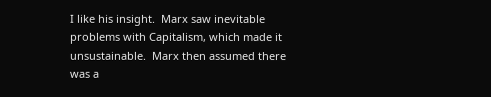I like his insight.  Marx saw inevitable problems with Capitalism, which made it unsustainable.  Marx then assumed there was a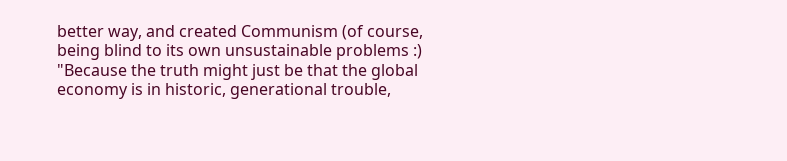better way, and created Communism (of course, being blind to its own unsustainable problems :)
"Because the truth might just be that the global economy is in historic, generational trouble,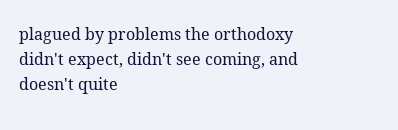plagued by problems the orthodoxy didn't expect, didn't see coming, and doesn't quite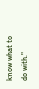know what to do with."